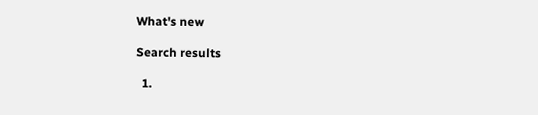What's new

Search results

  1.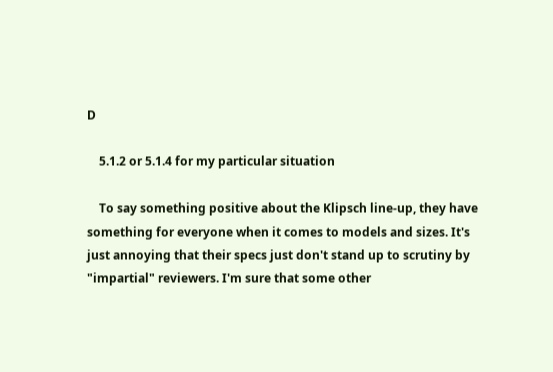D

    5.1.2 or 5.1.4 for my particular situation

    To say something positive about the Klipsch line-up, they have something for everyone when it comes to models and sizes. It's just annoying that their specs just don't stand up to scrutiny by "impartial" reviewers. I'm sure that some other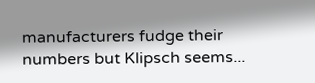manufacturers fudge their numbers but Klipsch seems...